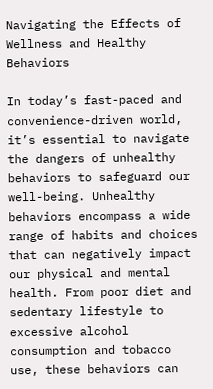Navigating the Effects of Wellness and Healthy Behaviors

In today’s fast-paced and convenience-driven world, it’s essential to navigate the dangers of unhealthy behaviors to safeguard our well-being. Unhealthy behaviors encompass a wide range of habits and choices that can negatively impact our physical and mental health. From poor diet and sedentary lifestyle to excessive alcohol consumption and tobacco use, these behaviors can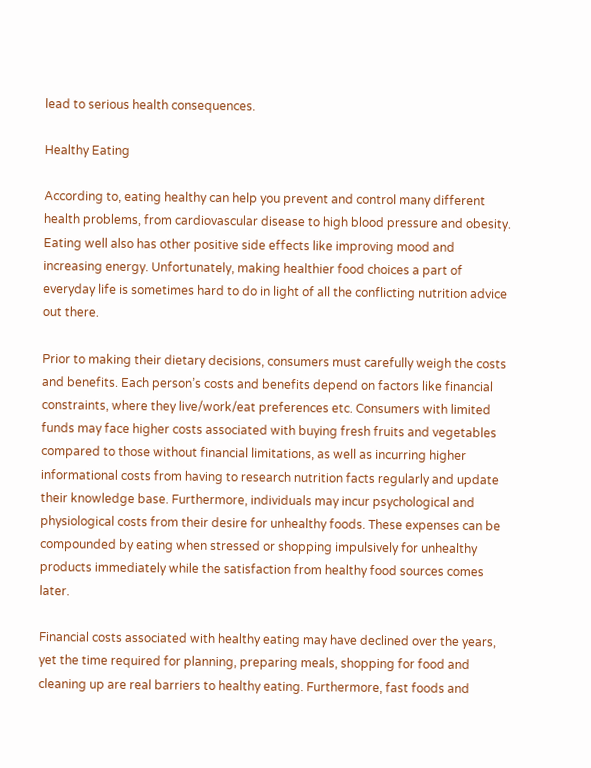lead to serious health consequences.

Healthy Eating

According to, eating healthy can help you prevent and control many different health problems, from cardiovascular disease to high blood pressure and obesity. Eating well also has other positive side effects like improving mood and increasing energy. Unfortunately, making healthier food choices a part of everyday life is sometimes hard to do in light of all the conflicting nutrition advice out there.

Prior to making their dietary decisions, consumers must carefully weigh the costs and benefits. Each person’s costs and benefits depend on factors like financial constraints, where they live/work/eat preferences etc. Consumers with limited funds may face higher costs associated with buying fresh fruits and vegetables compared to those without financial limitations, as well as incurring higher informational costs from having to research nutrition facts regularly and update their knowledge base. Furthermore, individuals may incur psychological and physiological costs from their desire for unhealthy foods. These expenses can be compounded by eating when stressed or shopping impulsively for unhealthy products immediately while the satisfaction from healthy food sources comes later.

Financial costs associated with healthy eating may have declined over the years, yet the time required for planning, preparing meals, shopping for food and cleaning up are real barriers to healthy eating. Furthermore, fast foods and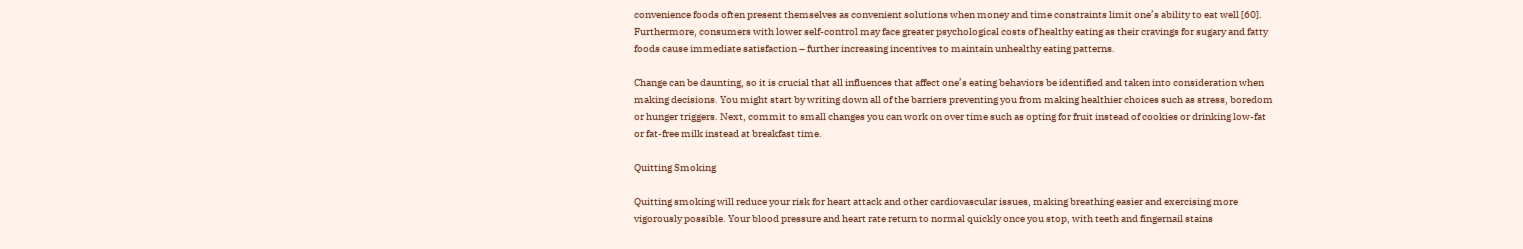convenience foods often present themselves as convenient solutions when money and time constraints limit one’s ability to eat well [60]. Furthermore, consumers with lower self-control may face greater psychological costs of healthy eating as their cravings for sugary and fatty foods cause immediate satisfaction – further increasing incentives to maintain unhealthy eating patterns.

Change can be daunting, so it is crucial that all influences that affect one’s eating behaviors be identified and taken into consideration when making decisions. You might start by writing down all of the barriers preventing you from making healthier choices such as stress, boredom or hunger triggers. Next, commit to small changes you can work on over time such as opting for fruit instead of cookies or drinking low-fat or fat-free milk instead at breakfast time.

Quitting Smoking

Quitting smoking will reduce your risk for heart attack and other cardiovascular issues, making breathing easier and exercising more vigorously possible. Your blood pressure and heart rate return to normal quickly once you stop, with teeth and fingernail stains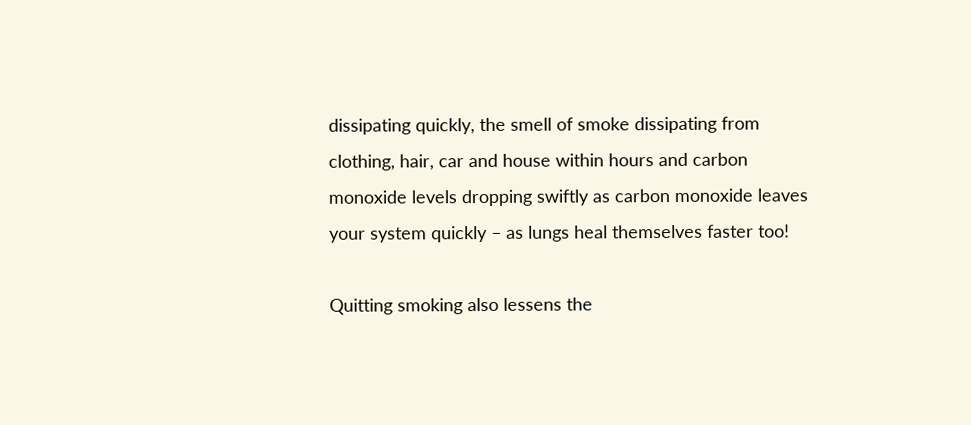dissipating quickly, the smell of smoke dissipating from clothing, hair, car and house within hours and carbon monoxide levels dropping swiftly as carbon monoxide leaves your system quickly – as lungs heal themselves faster too!

Quitting smoking also lessens the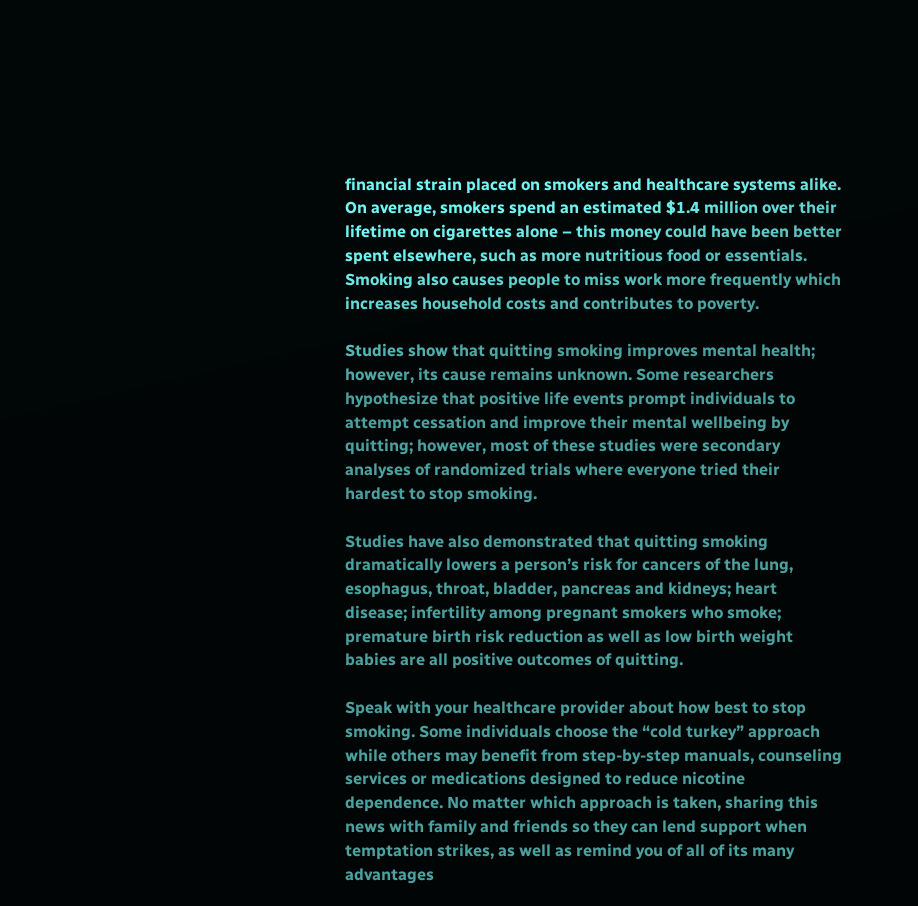financial strain placed on smokers and healthcare systems alike. On average, smokers spend an estimated $1.4 million over their lifetime on cigarettes alone – this money could have been better spent elsewhere, such as more nutritious food or essentials. Smoking also causes people to miss work more frequently which increases household costs and contributes to poverty.

Studies show that quitting smoking improves mental health; however, its cause remains unknown. Some researchers hypothesize that positive life events prompt individuals to attempt cessation and improve their mental wellbeing by quitting; however, most of these studies were secondary analyses of randomized trials where everyone tried their hardest to stop smoking.

Studies have also demonstrated that quitting smoking dramatically lowers a person’s risk for cancers of the lung, esophagus, throat, bladder, pancreas and kidneys; heart disease; infertility among pregnant smokers who smoke; premature birth risk reduction as well as low birth weight babies are all positive outcomes of quitting.

Speak with your healthcare provider about how best to stop smoking. Some individuals choose the “cold turkey” approach while others may benefit from step-by-step manuals, counseling services or medications designed to reduce nicotine dependence. No matter which approach is taken, sharing this news with family and friends so they can lend support when temptation strikes, as well as remind you of all of its many advantages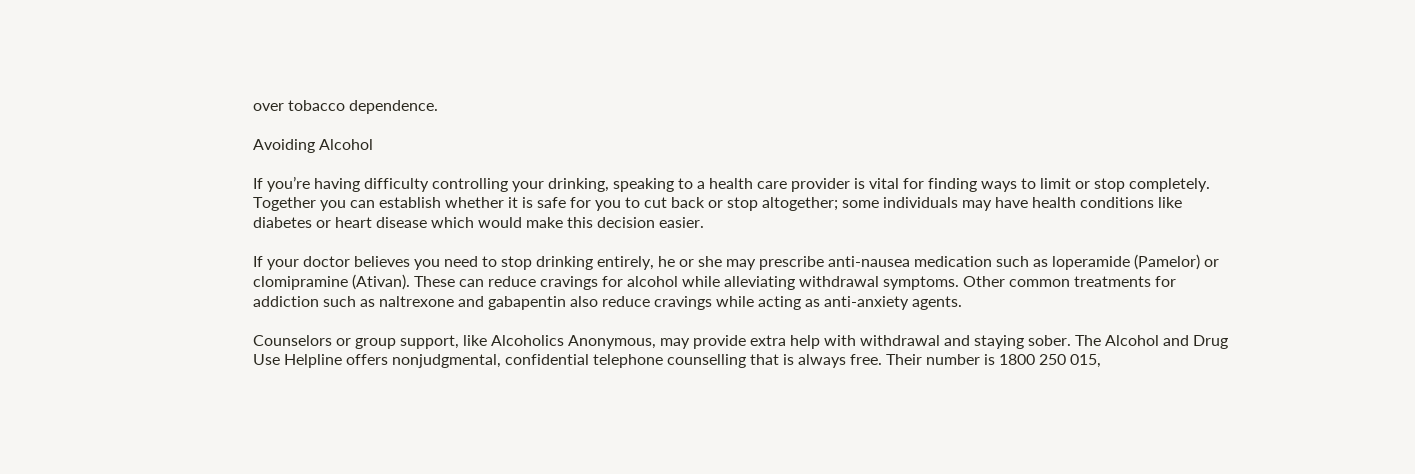over tobacco dependence.

Avoiding Alcohol

If you’re having difficulty controlling your drinking, speaking to a health care provider is vital for finding ways to limit or stop completely. Together you can establish whether it is safe for you to cut back or stop altogether; some individuals may have health conditions like diabetes or heart disease which would make this decision easier.

If your doctor believes you need to stop drinking entirely, he or she may prescribe anti-nausea medication such as loperamide (Pamelor) or clomipramine (Ativan). These can reduce cravings for alcohol while alleviating withdrawal symptoms. Other common treatments for addiction such as naltrexone and gabapentin also reduce cravings while acting as anti-anxiety agents.

Counselors or group support, like Alcoholics Anonymous, may provide extra help with withdrawal and staying sober. The Alcohol and Drug Use Helpline offers nonjudgmental, confidential telephone counselling that is always free. Their number is 1800 250 015,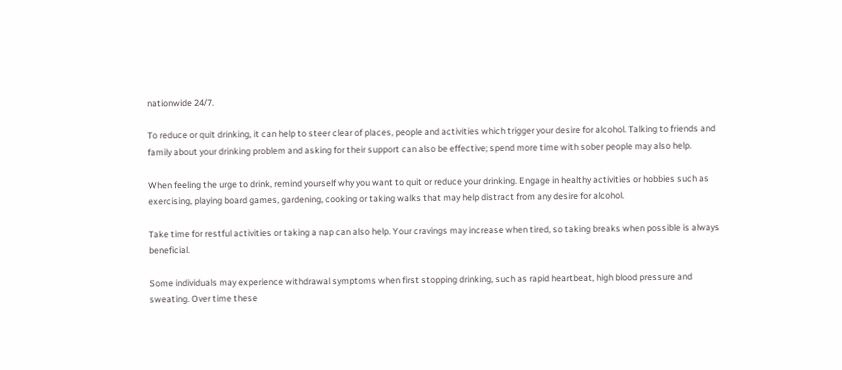nationwide 24/7.

To reduce or quit drinking, it can help to steer clear of places, people and activities which trigger your desire for alcohol. Talking to friends and family about your drinking problem and asking for their support can also be effective; spend more time with sober people may also help.

When feeling the urge to drink, remind yourself why you want to quit or reduce your drinking. Engage in healthy activities or hobbies such as exercising, playing board games, gardening, cooking or taking walks that may help distract from any desire for alcohol.

Take time for restful activities or taking a nap can also help. Your cravings may increase when tired, so taking breaks when possible is always beneficial.

Some individuals may experience withdrawal symptoms when first stopping drinking, such as rapid heartbeat, high blood pressure and sweating. Over time these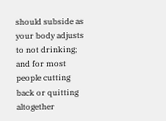should subside as your body adjusts to not drinking; and for most people cutting back or quitting altogether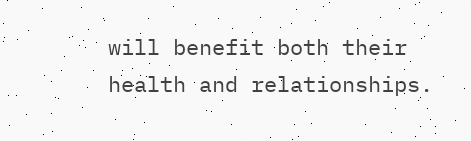will benefit both their health and relationships.